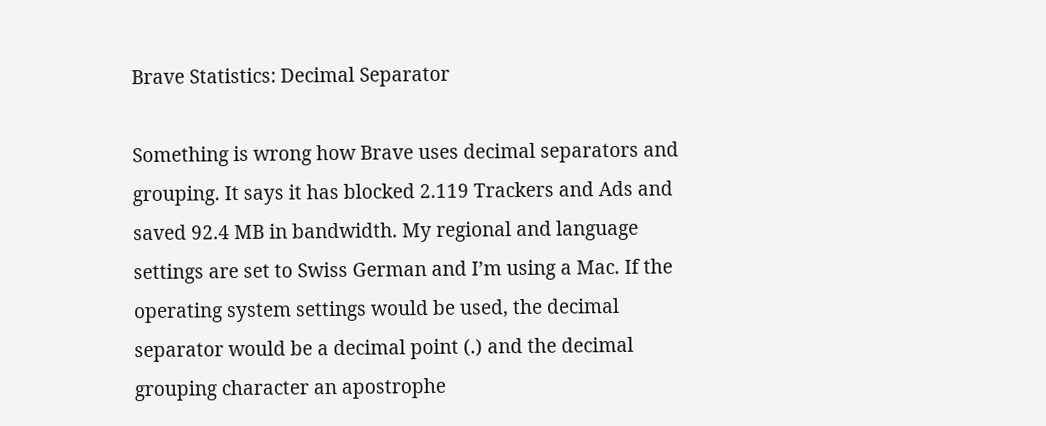Brave Statistics: Decimal Separator

Something is wrong how Brave uses decimal separators and grouping. It says it has blocked 2.119 Trackers and Ads and saved 92.4 MB in bandwidth. My regional and language settings are set to Swiss German and I’m using a Mac. If the operating system settings would be used, the decimal separator would be a decimal point (.) and the decimal grouping character an apostrophe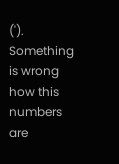('). Something is wrong how this numbers are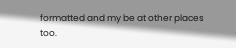formatted and my be at other places too.